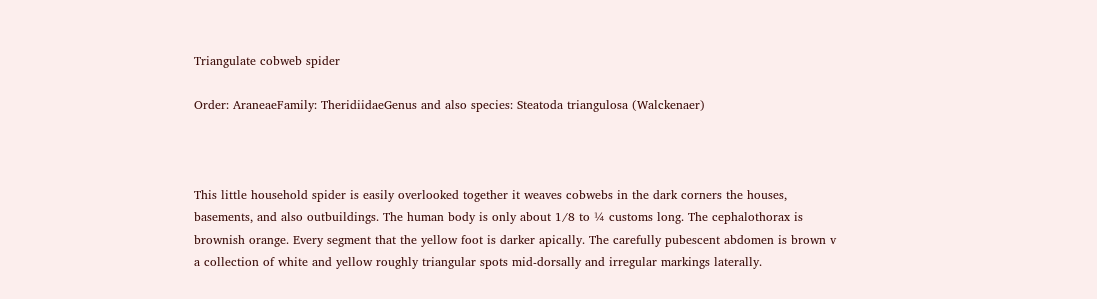Triangulate cobweb spider

Order: AraneaeFamily: TheridiidaeGenus and also species: Steatoda triangulosa (Walckenaer)



This little household spider is easily overlooked together it weaves cobwebs in the dark corners the houses, basements, and also outbuildings. The human body is only about 1/8 to ¼ customs long. The cephalothorax is brownish orange. Every segment that the yellow foot is darker apically. The carefully pubescent abdomen is brown v a collection of white and yellow roughly triangular spots mid-dorsally and irregular markings laterally.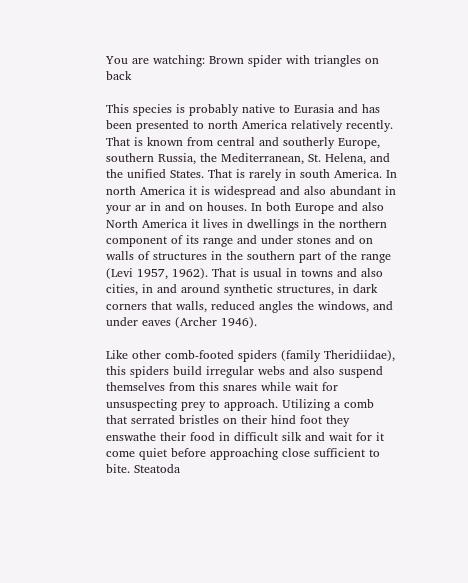You are watching: Brown spider with triangles on back

This species is probably native to Eurasia and has been presented to north America relatively recently. That is known from central and southerly Europe, southern Russia, the Mediterranean, St. Helena, and the unified States. That is rarely in south America. In north America it is widespread and also abundant in your ar in and on houses. In both Europe and also North America it lives in dwellings in the northern component of its range and under stones and on walls of structures in the southern part of the range (Levi 1957, 1962). That is usual in towns and also cities, in and around synthetic structures, in dark corners that walls, reduced angles the windows, and under eaves (Archer 1946).

Like other comb-footed spiders (family Theridiidae), this spiders build irregular webs and also suspend themselves from this snares while wait for unsuspecting prey to approach. Utilizing a comb that serrated bristles on their hind foot they enswathe their food in difficult silk and wait for it come quiet before approaching close sufficient to bite. Steatoda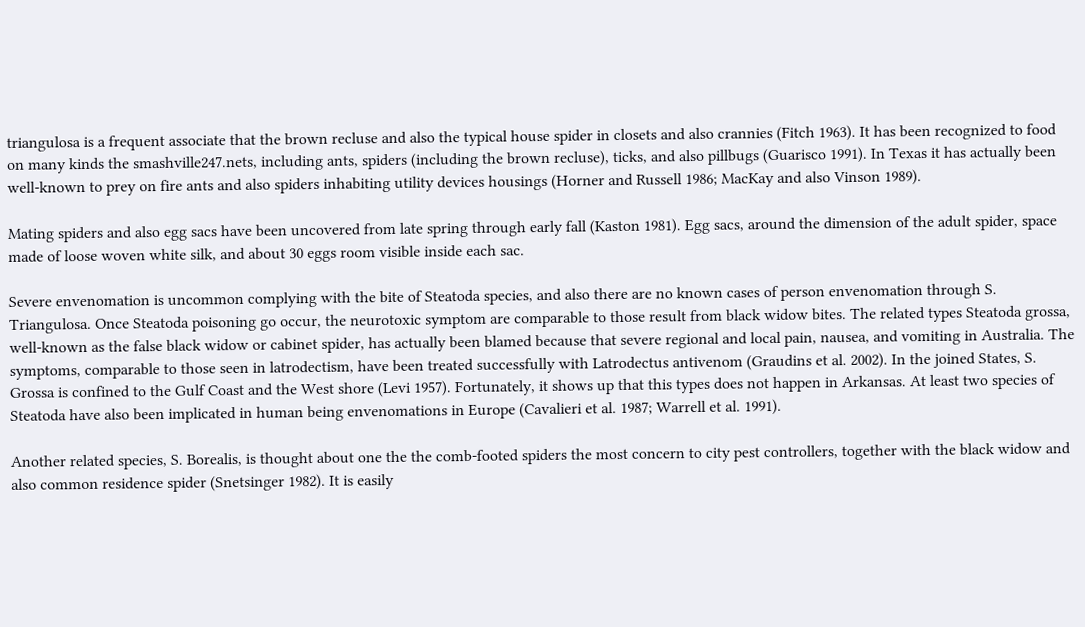triangulosa is a frequent associate that the brown recluse and also the typical house spider in closets and also crannies (Fitch 1963). It has been recognized to food on many kinds the smashville247.nets, including ants, spiders (including the brown recluse), ticks, and also pillbugs (Guarisco 1991). In Texas it has actually been well-known to prey on fire ants and also spiders inhabiting utility devices housings (Horner and Russell 1986; MacKay and also Vinson 1989).

Mating spiders and also egg sacs have been uncovered from late spring through early fall (Kaston 1981). Egg sacs, around the dimension of the adult spider, space made of loose woven white silk, and about 30 eggs room visible inside each sac.

Severe envenomation is uncommon complying with the bite of Steatoda species, and also there are no known cases of person envenomation through S. Triangulosa. Once Steatoda poisoning go occur, the neurotoxic symptom are comparable to those result from black widow bites. The related types Steatoda grossa, well-known as the false black widow or cabinet spider, has actually been blamed because that severe regional and local pain, nausea, and vomiting in Australia. The symptoms, comparable to those seen in latrodectism, have been treated successfully with Latrodectus antivenom (Graudins et al. 2002). In the joined States, S. Grossa is confined to the Gulf Coast and the West shore (Levi 1957). Fortunately, it shows up that this types does not happen in Arkansas. At least two species of Steatoda have also been implicated in human being envenomations in Europe (Cavalieri et al. 1987; Warrell et al. 1991).

Another related species, S. Borealis, is thought about one the the comb-footed spiders the most concern to city pest controllers, together with the black widow and also common residence spider (Snetsinger 1982). It is easily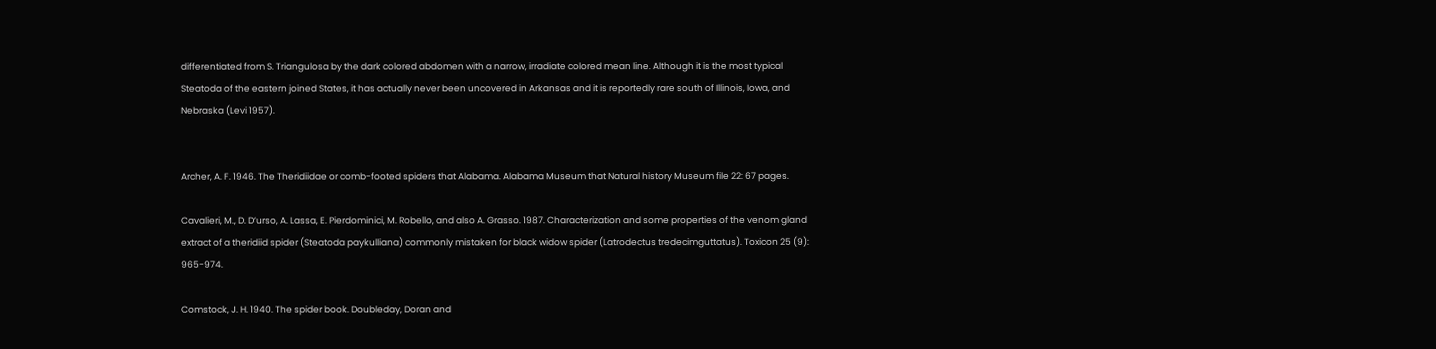differentiated from S. Triangulosa by the dark colored abdomen with a narrow, irradiate colored mean line. Although it is the most typical Steatoda of the eastern joined States, it has actually never been uncovered in Arkansas and it is reportedly rare south of Illinois, Iowa, and Nebraska (Levi 1957).


Archer, A. F. 1946. The Theridiidae or comb-footed spiders that Alabama. Alabama Museum that Natural history Museum file 22: 67 pages.

Cavalieri, M., D. D’urso, A. Lassa, E. Pierdominici, M. Robello, and also A. Grasso. 1987. Characterization and some properties of the venom gland extract of a theridiid spider (Steatoda paykulliana) commonly mistaken for black widow spider (Latrodectus tredecimguttatus). Toxicon 25 (9): 965-974.

Comstock, J. H. 1940. The spider book. Doubleday, Doran and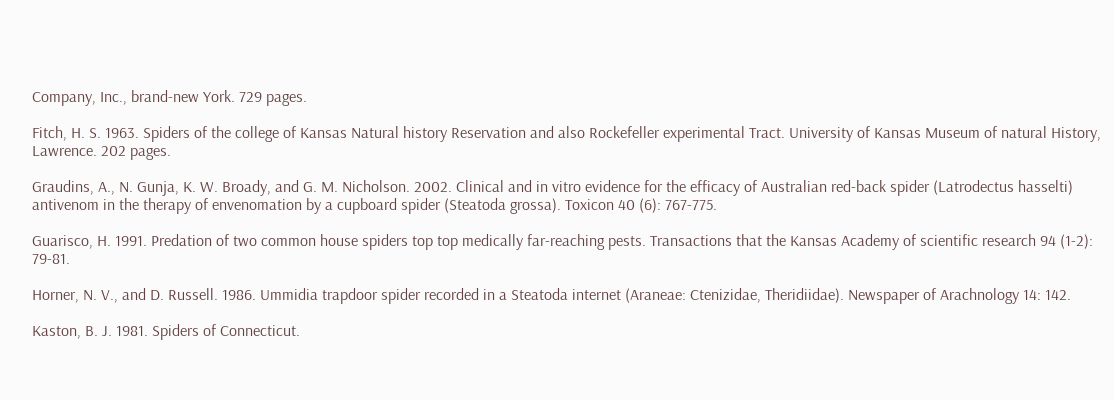Company, Inc., brand-new York. 729 pages.

Fitch, H. S. 1963. Spiders of the college of Kansas Natural history Reservation and also Rockefeller experimental Tract. University of Kansas Museum of natural History, Lawrence. 202 pages.

Graudins, A., N. Gunja, K. W. Broady, and G. M. Nicholson. 2002. Clinical and in vitro evidence for the efficacy of Australian red-back spider (Latrodectus hasselti) antivenom in the therapy of envenomation by a cupboard spider (Steatoda grossa). Toxicon 40 (6): 767-775.

Guarisco, H. 1991. Predation of two common house spiders top top medically far-reaching pests. Transactions that the Kansas Academy of scientific research 94 (1-2): 79-81.

Horner, N. V., and D. Russell. 1986. Ummidia trapdoor spider recorded in a Steatoda internet (Araneae: Ctenizidae, Theridiidae). Newspaper of Arachnology 14: 142.

Kaston, B. J. 1981. Spiders of Connecticut.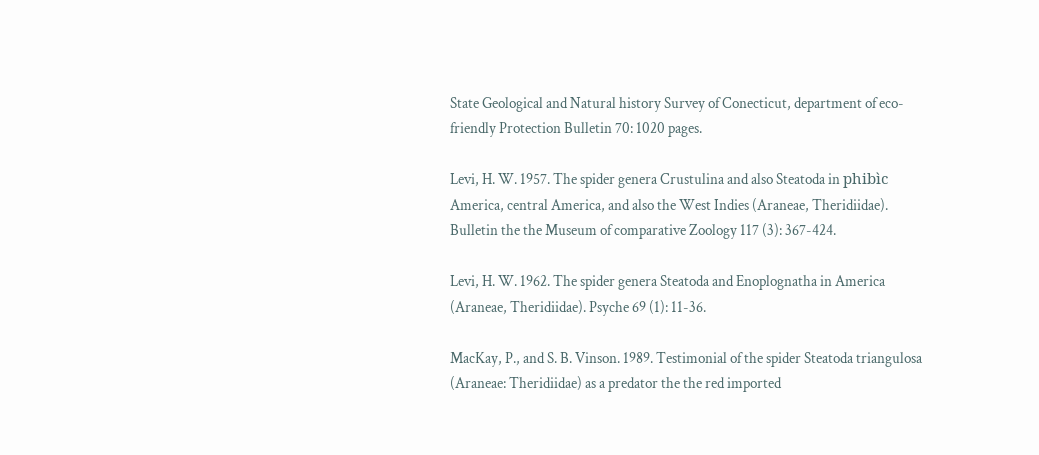State Geological and Natural history Survey of Conecticut, department of eco-friendly Protection Bulletin 70: 1020 pages.

Levi, H. W. 1957. The spider genera Crustulina and also Steatoda in phibìc America, central America, and also the West Indies (Araneae, Theridiidae). Bulletin the the Museum of comparative Zoology 117 (3): 367-424.

Levi, H. W. 1962. The spider genera Steatoda and Enoplognatha in America (Araneae, Theridiidae). Psyche 69 (1): 11-36.

MacKay, P., and S. B. Vinson. 1989. Testimonial of the spider Steatoda triangulosa (Araneae: Theridiidae) as a predator the the red imported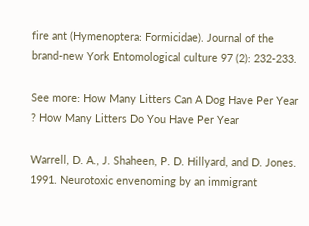fire ant (Hymenoptera: Formicidae). Journal of the brand-new York Entomological culture 97 (2): 232-233.

See more: How Many Litters Can A Dog Have Per Year ? How Many Litters Do You Have Per Year

Warrell, D. A., J. Shaheen, P. D. Hillyard, and D. Jones. 1991. Neurotoxic envenoming by an immigrant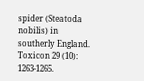spider (Steatoda nobilis) in southerly England. Toxicon 29 (10): 1263-1265.